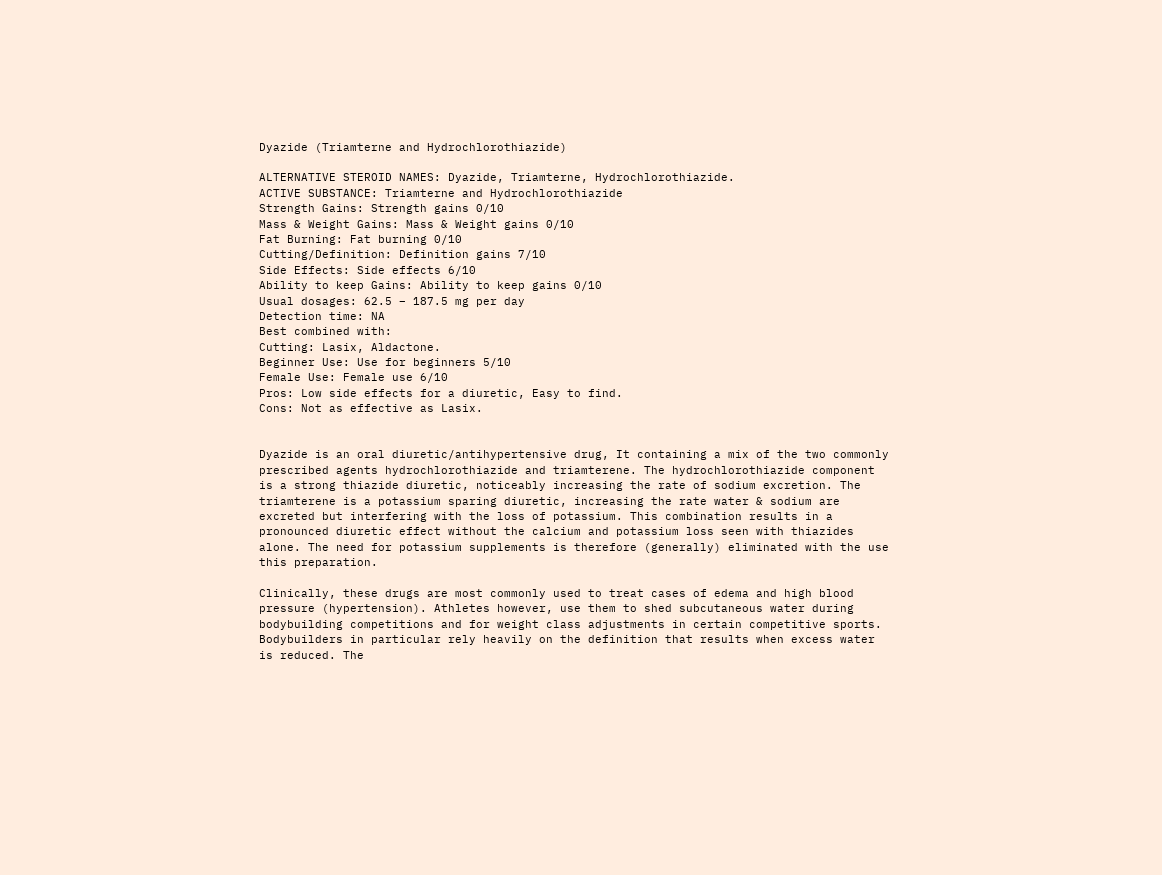Dyazide (Triamterne and Hydrochlorothiazide)

ALTERNATIVE STEROID NAMES: Dyazide, Triamterne, Hydrochlorothiazide.
ACTIVE SUBSTANCE: Triamterne and Hydrochlorothiazide
Strength Gains: Strength gains 0/10
Mass & Weight Gains: Mass & Weight gains 0/10
Fat Burning: Fat burning 0/10
Cutting/Definition: Definition gains 7/10
Side Effects: Side effects 6/10
Ability to keep Gains: Ability to keep gains 0/10
Usual dosages: 62.5 – 187.5 mg per day
Detection time: NA
Best combined with:
Cutting: Lasix, Aldactone.
Beginner Use: Use for beginners 5/10
Female Use: Female use 6/10
Pros: Low side effects for a diuretic, Easy to find.
Cons: Not as effective as Lasix.


Dyazide is an oral diuretic/antihypertensive drug, It containing a mix of the two commonly prescribed agents hydrochlorothiazide and triamterene. The hydrochlorothiazide component is a strong thiazide diuretic, noticeably increasing the rate of sodium excretion. The triamterene is a potassium sparing diuretic, increasing the rate water & sodium are excreted but interfering with the loss of potassium. This combination results in a pronounced diuretic effect without the calcium and potassium loss seen with thiazides alone. The need for potassium supplements is therefore (generally) eliminated with the use this preparation.

Clinically, these drugs are most commonly used to treat cases of edema and high blood pressure (hypertension). Athletes however, use them to shed subcutaneous water during bodybuilding competitions and for weight class adjustments in certain competitive sports. Bodybuilders in particular rely heavily on the definition that results when excess water is reduced. The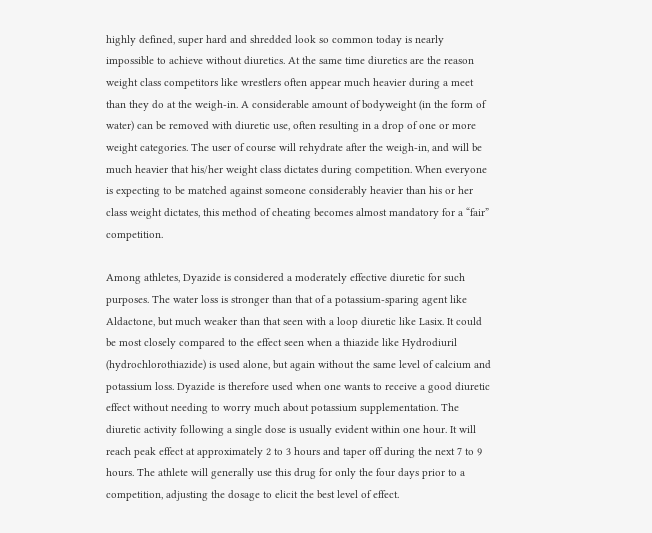highly defined, super hard and shredded look so common today is nearly impossible to achieve without diuretics. At the same time diuretics are the reason weight class competitors like wrestlers often appear much heavier during a meet than they do at the weigh-in. A considerable amount of bodyweight (in the form of water) can be removed with diuretic use, often resulting in a drop of one or more weight categories. The user of course will rehydrate after the weigh-in, and will be much heavier that his/her weight class dictates during competition. When everyone is expecting to be matched against someone considerably heavier than his or her class weight dictates, this method of cheating becomes almost mandatory for a “fair” competition.

Among athletes, Dyazide is considered a moderately effective diuretic for such purposes. The water loss is stronger than that of a potassium-sparing agent like Aldactone, but much weaker than that seen with a loop diuretic like Lasix. It could be most closely compared to the effect seen when a thiazide like Hydrodiuril (hydrochlorothiazide) is used alone, but again without the same level of calcium and potassium loss. Dyazide is therefore used when one wants to receive a good diuretic effect without needing to worry much about potassium supplementation. The diuretic activity following a single dose is usually evident within one hour. It will reach peak effect at approximately 2 to 3 hours and taper off during the next 7 to 9 hours. The athlete will generally use this drug for only the four days prior to a competition, adjusting the dosage to elicit the best level of effect.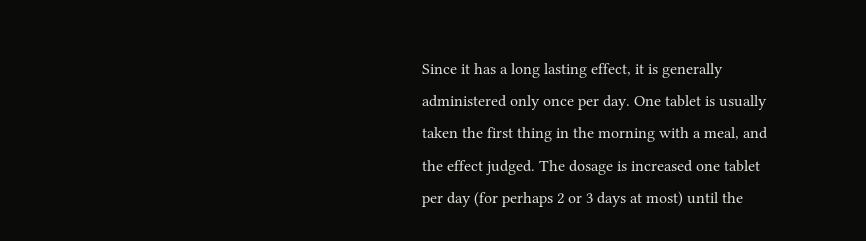Since it has a long lasting effect, it is generally administered only once per day. One tablet is usually taken the first thing in the morning with a meal, and the effect judged. The dosage is increased one tablet per day (for perhaps 2 or 3 days at most) until the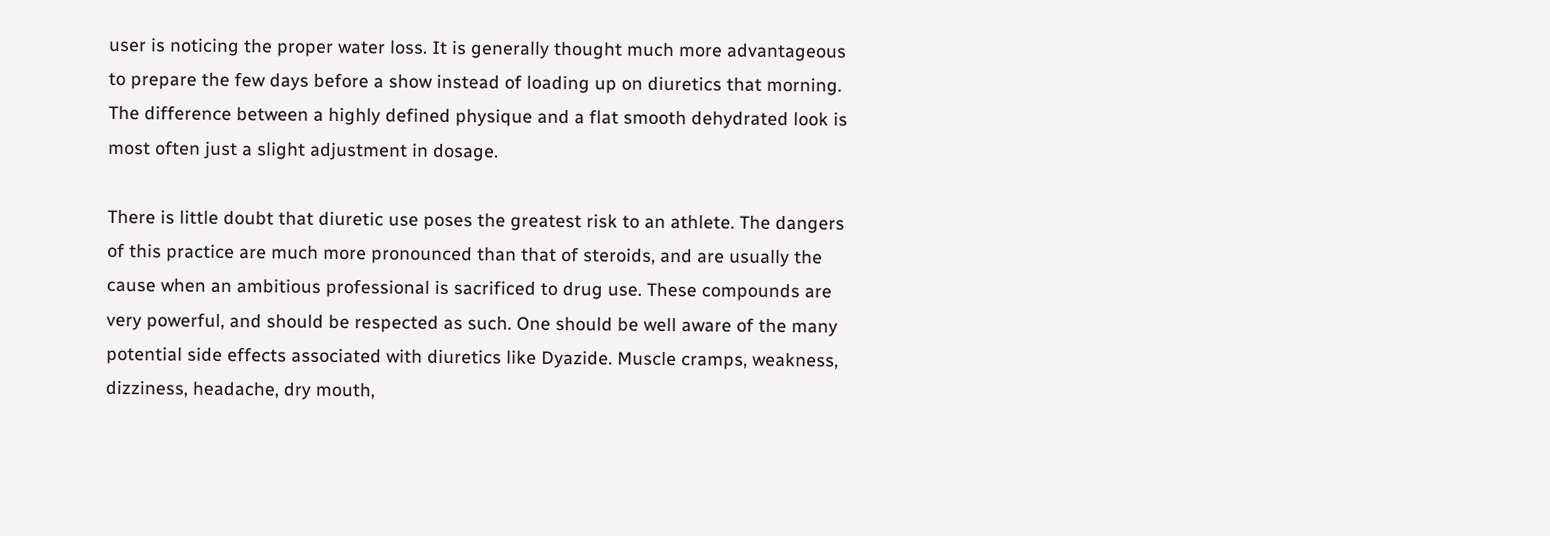user is noticing the proper water loss. It is generally thought much more advantageous to prepare the few days before a show instead of loading up on diuretics that morning. The difference between a highly defined physique and a flat smooth dehydrated look is most often just a slight adjustment in dosage.

There is little doubt that diuretic use poses the greatest risk to an athlete. The dangers of this practice are much more pronounced than that of steroids, and are usually the cause when an ambitious professional is sacrificed to drug use. These compounds are very powerful, and should be respected as such. One should be well aware of the many potential side effects associated with diuretics like Dyazide. Muscle cramps, weakness, dizziness, headache, dry mouth,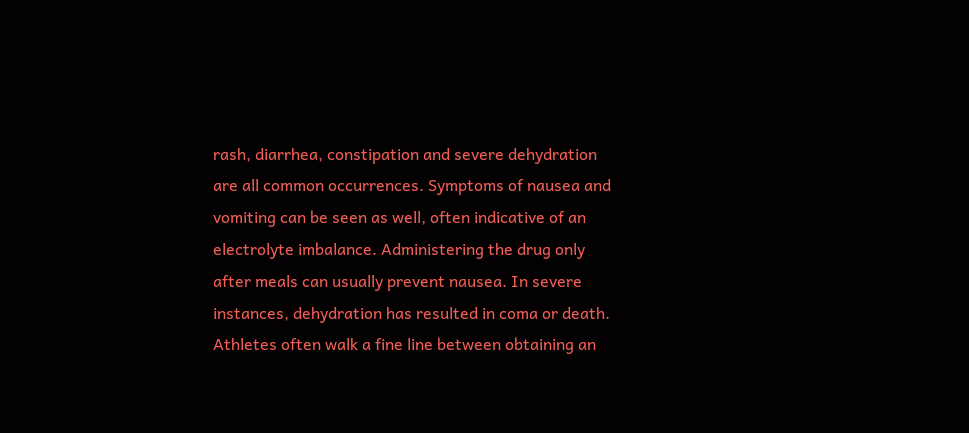rash, diarrhea, constipation and severe dehydration are all common occurrences. Symptoms of nausea and vomiting can be seen as well, often indicative of an electrolyte imbalance. Administering the drug only after meals can usually prevent nausea. In severe instances, dehydration has resulted in coma or death. Athletes often walk a fine line between obtaining an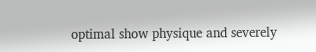optimal show physique and severely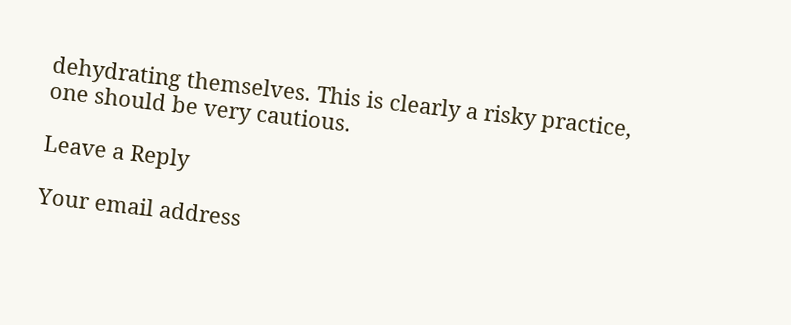dehydrating themselves. This is clearly a risky practice, one should be very cautious.

Leave a Reply

Your email address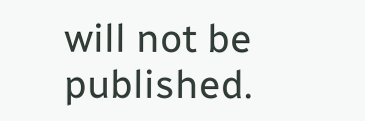will not be published.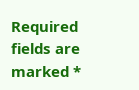Required fields are marked *